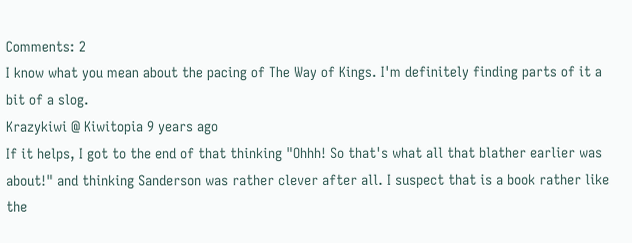Comments: 2
I know what you mean about the pacing of The Way of Kings. I'm definitely finding parts of it a bit of a slog.
Krazykiwi @ Kiwitopia 9 years ago
If it helps, I got to the end of that thinking "Ohhh! So that's what all that blather earlier was about!" and thinking Sanderson was rather clever after all. I suspect that is a book rather like the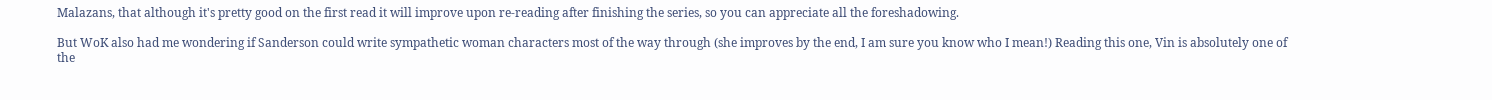Malazans, that although it's pretty good on the first read it will improve upon re-reading after finishing the series, so you can appreciate all the foreshadowing.

But WoK also had me wondering if Sanderson could write sympathetic woman characters most of the way through (she improves by the end, I am sure you know who I mean!) Reading this one, Vin is absolutely one of the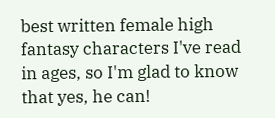best written female high fantasy characters I've read in ages, so I'm glad to know that yes, he can!